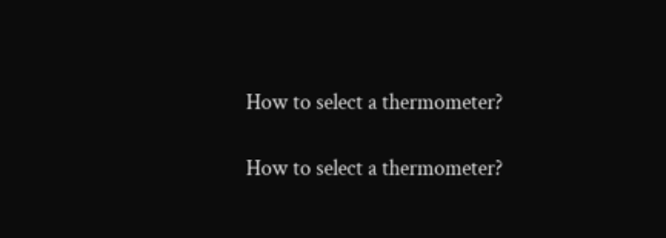How to select a thermometer?

How to select a thermometer?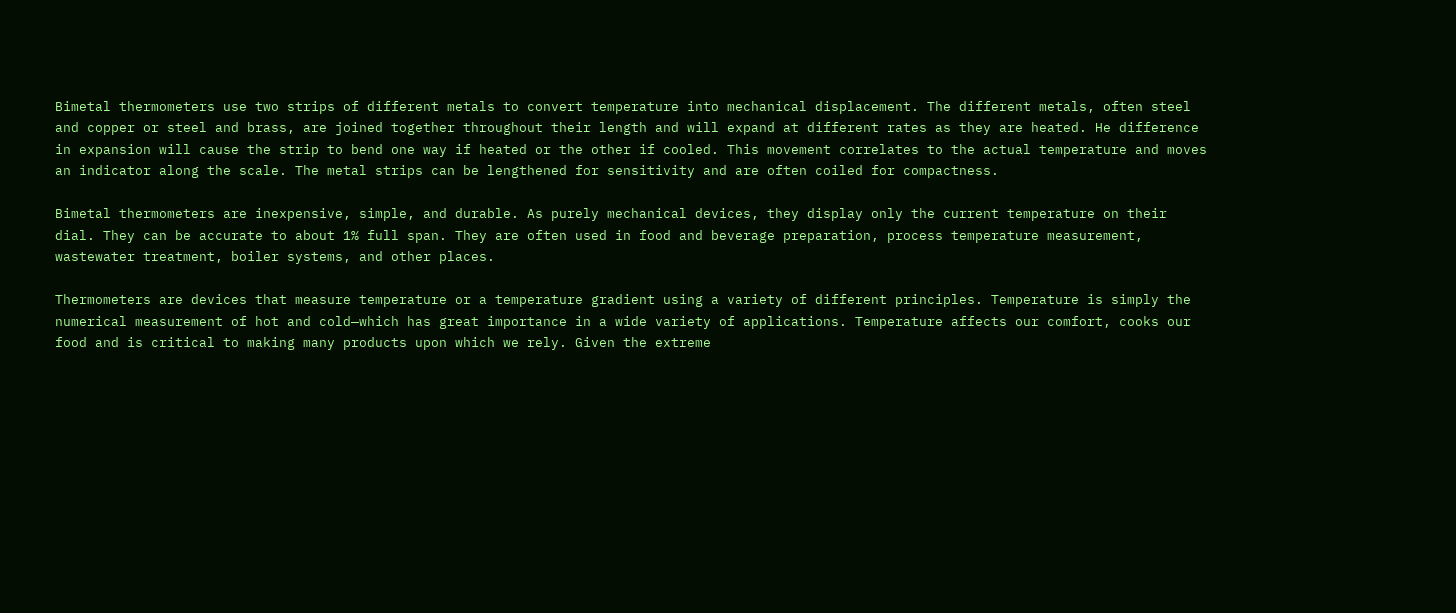Bimetal thermometers use two strips of different metals to convert temperature into mechanical displacement. The different metals, often steel and copper or steel and brass, are joined together throughout their length and will expand at different rates as they are heated. He difference in expansion will cause the strip to bend one way if heated or the other if cooled. This movement correlates to the actual temperature and moves an indicator along the scale. The metal strips can be lengthened for sensitivity and are often coiled for compactness.

Bimetal thermometers are inexpensive, simple, and durable. As purely mechanical devices, they display only the current temperature on their dial. They can be accurate to about 1% full span. They are often used in food and beverage preparation, process temperature measurement, wastewater treatment, boiler systems, and other places.

Thermometers are devices that measure temperature or a temperature gradient using a variety of different principles. Temperature is simply the numerical measurement of hot and cold—which has great importance in a wide variety of applications. Temperature affects our comfort, cooks our food and is critical to making many products upon which we rely. Given the extreme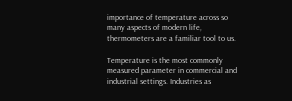importance of temperature across so many aspects of modern life, thermometers are a familiar tool to us.

Temperature is the most commonly measured parameter in commercial and industrial settings. Industries as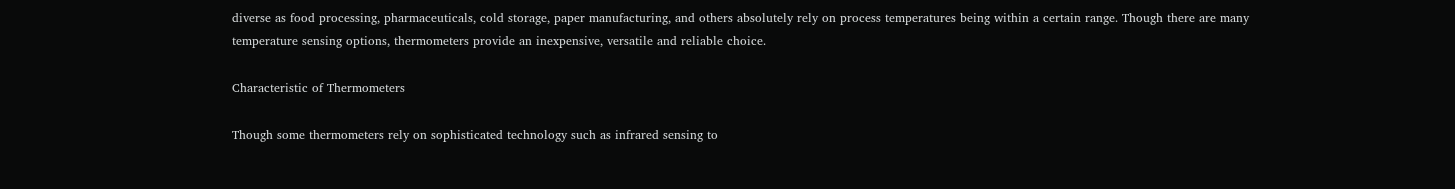diverse as food processing, pharmaceuticals, cold storage, paper manufacturing, and others absolutely rely on process temperatures being within a certain range. Though there are many temperature sensing options, thermometers provide an inexpensive, versatile and reliable choice.

Characteristic of Thermometers

Though some thermometers rely on sophisticated technology such as infrared sensing to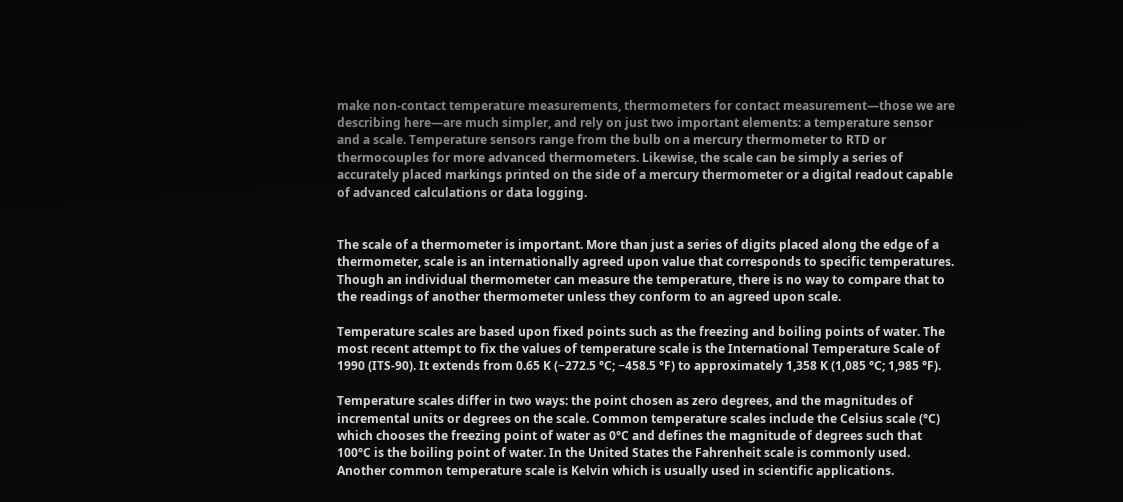make non-contact temperature measurements, thermometers for contact measurement—those we are describing here—are much simpler, and rely on just two important elements: a temperature sensor and a scale. Temperature sensors range from the bulb on a mercury thermometer to RTD or thermocouples for more advanced thermometers. Likewise, the scale can be simply a series of accurately placed markings printed on the side of a mercury thermometer or a digital readout capable of advanced calculations or data logging.


The scale of a thermometer is important. More than just a series of digits placed along the edge of a thermometer, scale is an internationally agreed upon value that corresponds to specific temperatures. Though an individual thermometer can measure the temperature, there is no way to compare that to the readings of another thermometer unless they conform to an agreed upon scale.

Temperature scales are based upon fixed points such as the freezing and boiling points of water. The most recent attempt to fix the values of temperature scale is the International Temperature Scale of 1990 (ITS-90). It extends from 0.65 K (−272.5 °C; −458.5 °F) to approximately 1,358 K (1,085 °C; 1,985 °F).

Temperature scales differ in two ways: the point chosen as zero degrees, and the magnitudes of incremental units or degrees on the scale. Common temperature scales include the Celsius scale (°C) which chooses the freezing point of water as 0°C and defines the magnitude of degrees such that 100°C is the boiling point of water. In the United States the Fahrenheit scale is commonly used. Another common temperature scale is Kelvin which is usually used in scientific applications.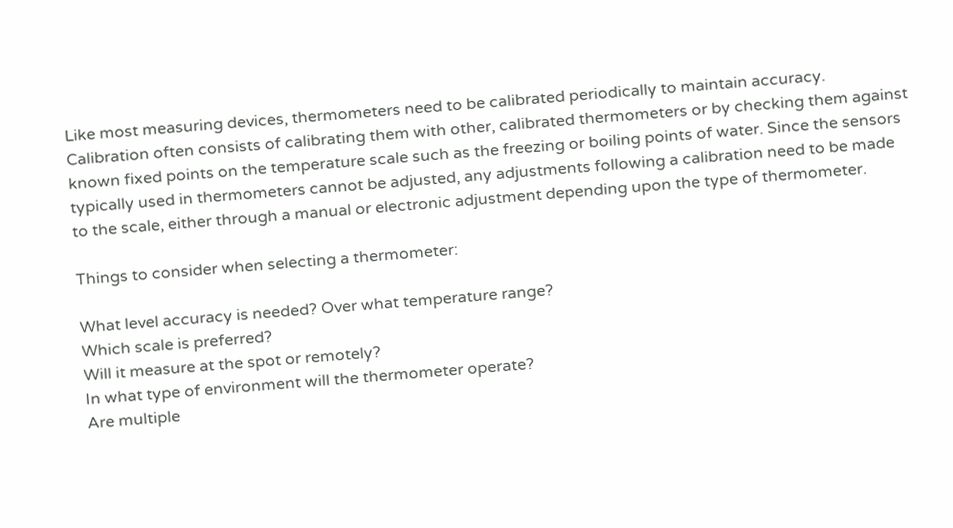Like most measuring devices, thermometers need to be calibrated periodically to maintain accuracy. Calibration often consists of calibrating them with other, calibrated thermometers or by checking them against known fixed points on the temperature scale such as the freezing or boiling points of water. Since the sensors typically used in thermometers cannot be adjusted, any adjustments following a calibration need to be made to the scale, either through a manual or electronic adjustment depending upon the type of thermometer.

Things to consider when selecting a thermometer:

What level accuracy is needed? Over what temperature range?
Which scale is preferred?
Will it measure at the spot or remotely?
In what type of environment will the thermometer operate?
Are multiple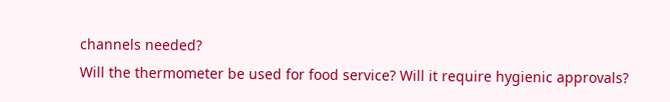channels needed?
Will the thermometer be used for food service? Will it require hygienic approvals?